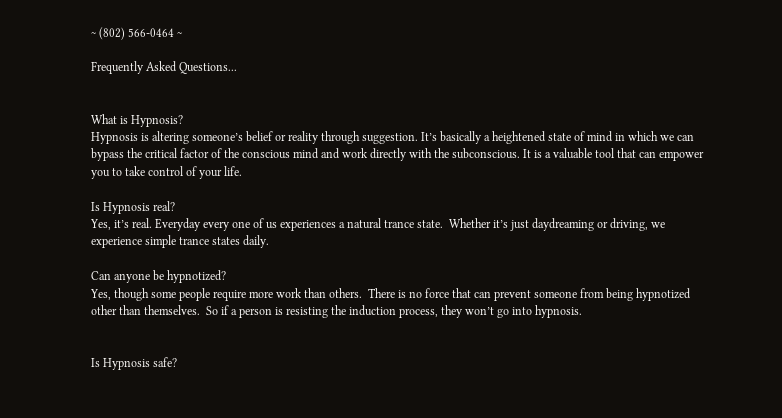~ (802) 566-0464 ~

Frequently Asked Questions...


What is Hypnosis?
Hypnosis is altering someone’s belief or reality through suggestion. It’s basically a heightened state of mind in which we can bypass the critical factor of the conscious mind and work directly with the subconscious. It is a valuable tool that can empower you to take control of your life.

Is Hypnosis real?
Yes, it’s real. Everyday every one of us experiences a natural trance state.  Whether it’s just daydreaming or driving, we experience simple trance states daily.

Can anyone be hypnotized?
Yes, though some people require more work than others.  There is no force that can prevent someone from being hypnotized other than themselves.  So if a person is resisting the induction process, they won’t go into hypnosis.


Is Hypnosis safe?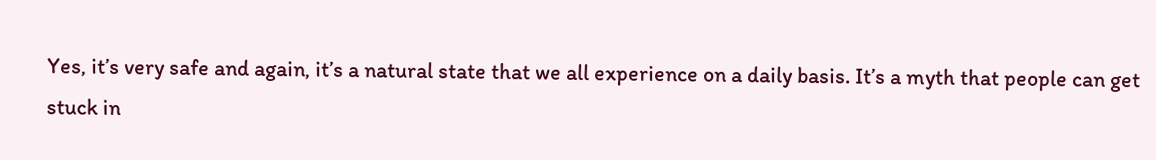Yes, it’s very safe and again, it’s a natural state that we all experience on a daily basis. It’s a myth that people can get stuck in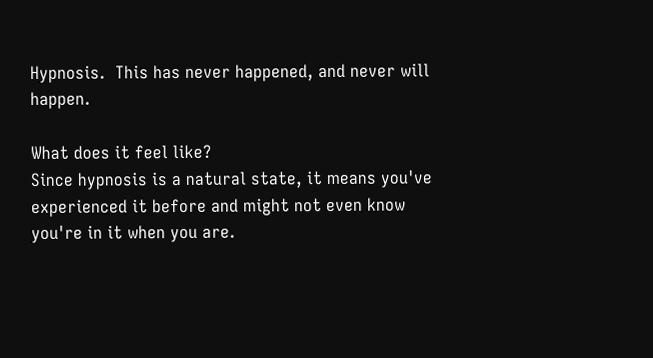Hypnosis.  This has never happened, and never will happen.

What does it feel like?
Since hypnosis is a natural state, it means you've experienced it before and might not even know you're in it when you are.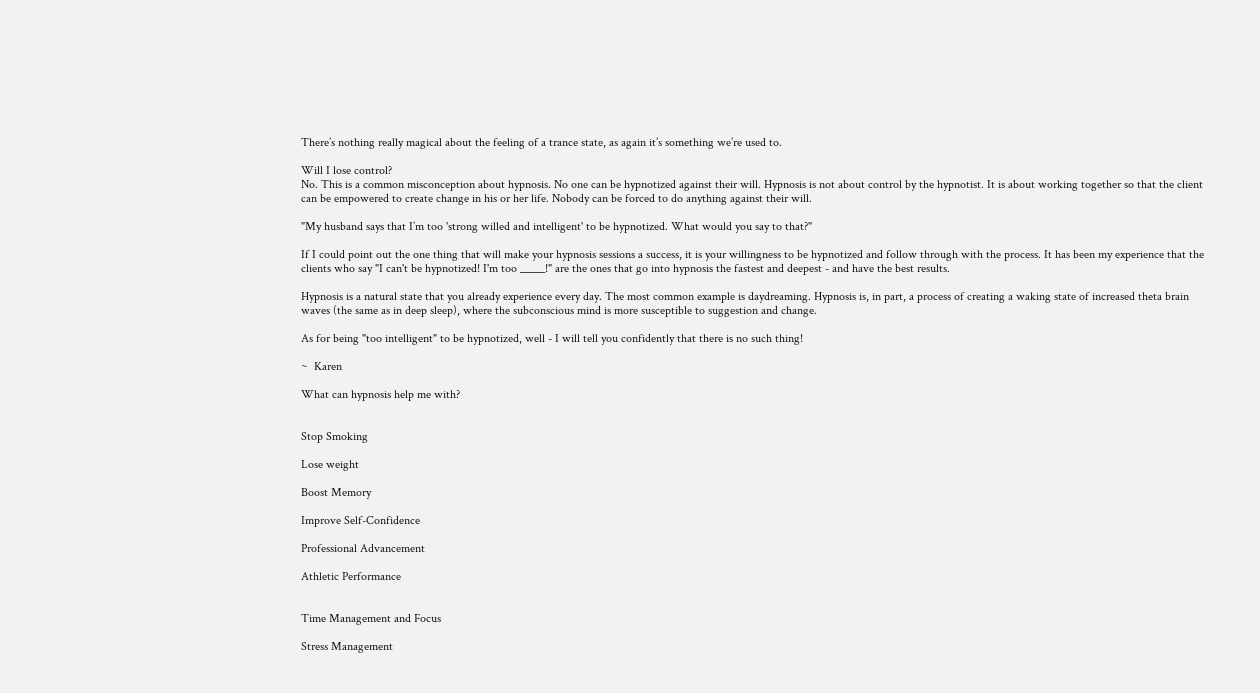There’s nothing really magical about the feeling of a trance state, as again it’s something we’re used to.

Will I lose control?
No. This is a common misconception about hypnosis. No one can be hypnotized against their will. Hypnosis is not about control by the hypnotist. It is about working together so that the client can be empowered to create change in his or her life. Nobody can be forced to do anything against their will.

"My husband says that I’m too 'strong willed and intelligent' to be hypnotized. What would you say to that?"

If I could point out the one thing that will make your hypnosis sessions a success, it is your willingness to be hypnotized and follow through with the process. It has been my experience that the clients who say "I can't be hypnotized! I'm too _____!" are the ones that go into hypnosis the fastest and deepest - and have the best results.

Hypnosis is a natural state that you already experience every day. The most common example is daydreaming. Hypnosis is, in part, a process of creating a waking state of increased theta brain waves (the same as in deep sleep), where the subconscious mind is more susceptible to suggestion and change.

As for being "too intelligent" to be hypnotized, well - I will tell you confidently that there is no such thing!

~  Karen

What can hypnosis help me with?


Stop Smoking

Lose weight

Boost Memory

Improve Self-Confidence

Professional Advancement

Athletic Performance


Time Management and Focus

Stress Management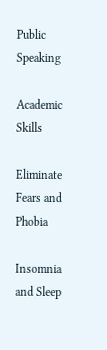Public Speaking

Academic Skills

Eliminate Fears and Phobia

Insomnia and Sleep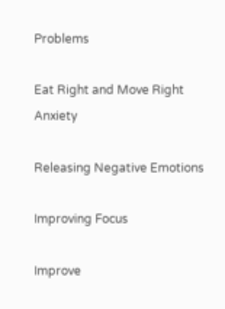Problems

Eat Right and Move Right Anxiety

Releasing Negative Emotions

Improving Focus

Improve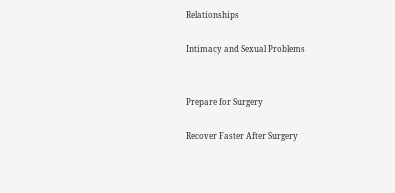Relationships

Intimacy and Sexual Problems


Prepare for Surgery

Recover Faster After Surgery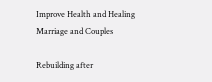Improve Health and Healing Marriage and Couples

Rebuilding after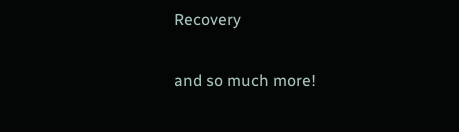Recovery

and so much more!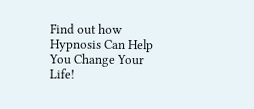Find out how Hypnosis Can Help You Change Your Life!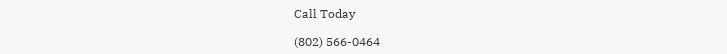Call Today

(802) 566-0464